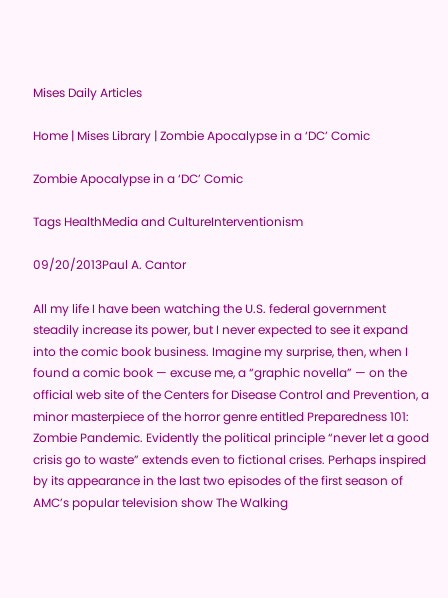Mises Daily Articles

Home | Mises Library | Zombie Apocalypse in a ‘DC’ Comic

Zombie Apocalypse in a ‘DC’ Comic

Tags HealthMedia and CultureInterventionism

09/20/2013Paul A. Cantor

All my life I have been watching the U.S. federal government steadily increase its power, but I never expected to see it expand into the comic book business. Imagine my surprise, then, when I found a comic book — excuse me, a “graphic novella” — on the official web site of the Centers for Disease Control and Prevention, a minor masterpiece of the horror genre entitled Preparedness 101: Zombie Pandemic. Evidently the political principle “never let a good crisis go to waste” extends even to fictional crises. Perhaps inspired by its appearance in the last two episodes of the first season of AMC’s popular television show The Walking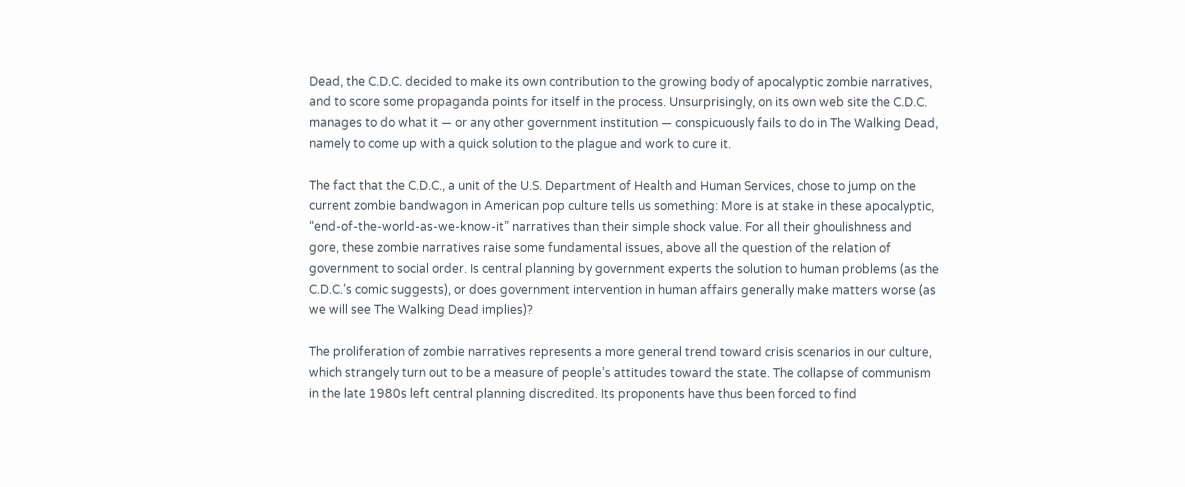Dead, the C.D.C. decided to make its own contribution to the growing body of apocalyptic zombie narratives, and to score some propaganda points for itself in the process. Unsurprisingly, on its own web site the C.D.C. manages to do what it — or any other government institution — conspicuously fails to do in The Walking Dead, namely to come up with a quick solution to the plague and work to cure it.

The fact that the C.D.C., a unit of the U.S. Department of Health and Human Services, chose to jump on the current zombie bandwagon in American pop culture tells us something: More is at stake in these apocalyptic, “end-of-the-world-as-we-know-it” narratives than their simple shock value. For all their ghoulishness and gore, these zombie narratives raise some fundamental issues, above all the question of the relation of government to social order. Is central planning by government experts the solution to human problems (as the C.D.C.’s comic suggests), or does government intervention in human affairs generally make matters worse (as we will see The Walking Dead implies)?

The proliferation of zombie narratives represents a more general trend toward crisis scenarios in our culture, which strangely turn out to be a measure of people’s attitudes toward the state. The collapse of communism in the late 1980s left central planning discredited. Its proponents have thus been forced to find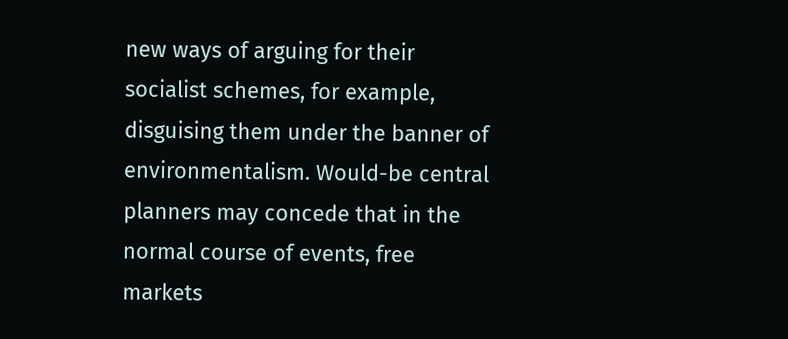new ways of arguing for their socialist schemes, for example, disguising them under the banner of environmentalism. Would-be central planners may concede that in the normal course of events, free markets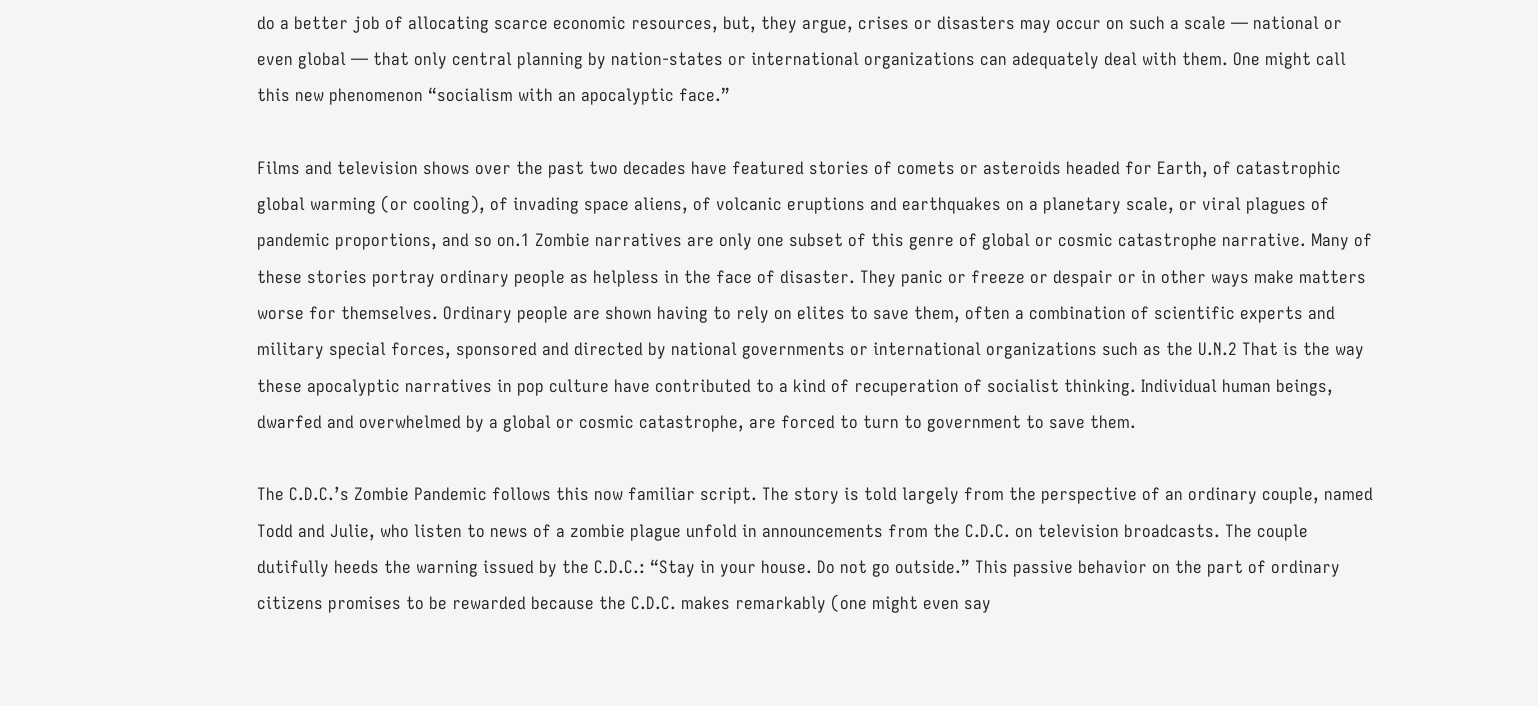do a better job of allocating scarce economic resources, but, they argue, crises or disasters may occur on such a scale — national or even global — that only central planning by nation-states or international organizations can adequately deal with them. One might call this new phenomenon “socialism with an apocalyptic face.”

Films and television shows over the past two decades have featured stories of comets or asteroids headed for Earth, of catastrophic global warming (or cooling), of invading space aliens, of volcanic eruptions and earthquakes on a planetary scale, or viral plagues of pandemic proportions, and so on.1 Zombie narratives are only one subset of this genre of global or cosmic catastrophe narrative. Many of these stories portray ordinary people as helpless in the face of disaster. They panic or freeze or despair or in other ways make matters worse for themselves. Ordinary people are shown having to rely on elites to save them, often a combination of scientific experts and military special forces, sponsored and directed by national governments or international organizations such as the U.N.2 That is the way these apocalyptic narratives in pop culture have contributed to a kind of recuperation of socialist thinking. Individual human beings, dwarfed and overwhelmed by a global or cosmic catastrophe, are forced to turn to government to save them.

The C.D.C.’s Zombie Pandemic follows this now familiar script. The story is told largely from the perspective of an ordinary couple, named Todd and Julie, who listen to news of a zombie plague unfold in announcements from the C.D.C. on television broadcasts. The couple dutifully heeds the warning issued by the C.D.C.: “Stay in your house. Do not go outside.” This passive behavior on the part of ordinary citizens promises to be rewarded because the C.D.C. makes remarkably (one might even say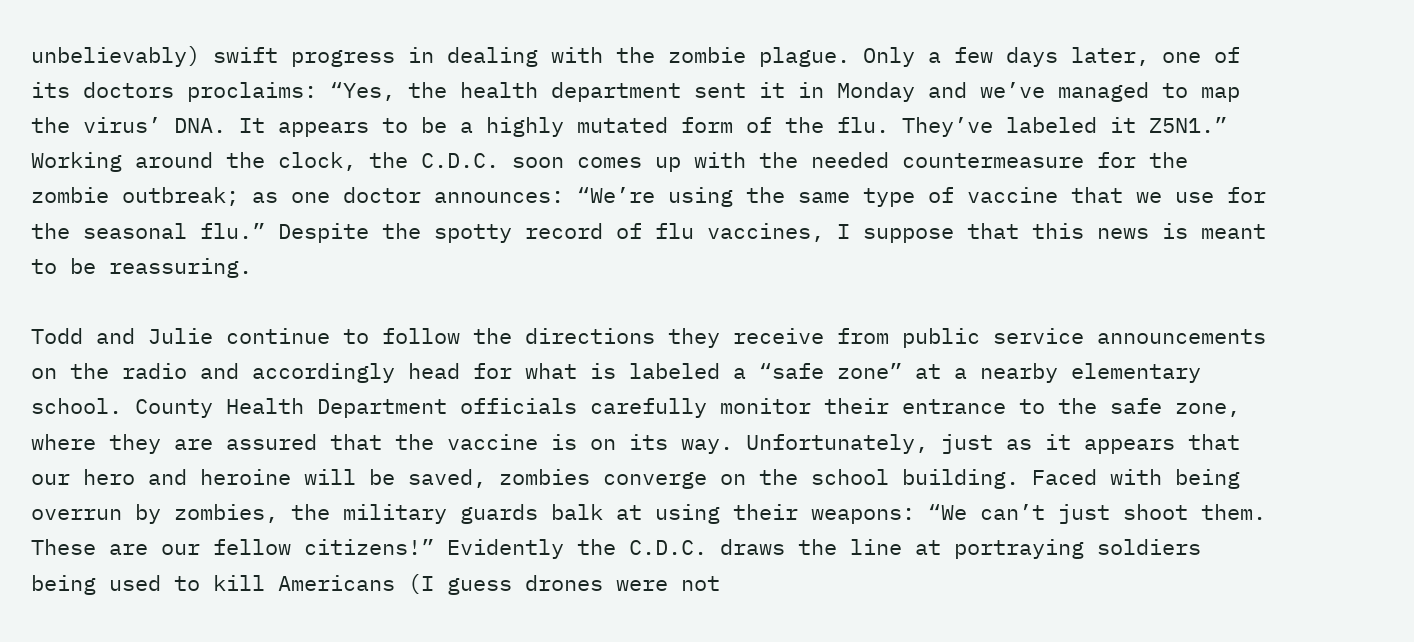unbelievably) swift progress in dealing with the zombie plague. Only a few days later, one of its doctors proclaims: “Yes, the health department sent it in Monday and we’ve managed to map the virus’ DNA. It appears to be a highly mutated form of the flu. They’ve labeled it Z5N1.” Working around the clock, the C.D.C. soon comes up with the needed countermeasure for the zombie outbreak; as one doctor announces: “We’re using the same type of vaccine that we use for the seasonal flu.” Despite the spotty record of flu vaccines, I suppose that this news is meant to be reassuring.

Todd and Julie continue to follow the directions they receive from public service announcements on the radio and accordingly head for what is labeled a “safe zone” at a nearby elementary school. County Health Department officials carefully monitor their entrance to the safe zone, where they are assured that the vaccine is on its way. Unfortunately, just as it appears that our hero and heroine will be saved, zombies converge on the school building. Faced with being overrun by zombies, the military guards balk at using their weapons: “We can’t just shoot them. These are our fellow citizens!” Evidently the C.D.C. draws the line at portraying soldiers being used to kill Americans (I guess drones were not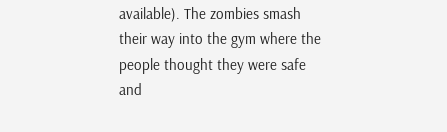available). The zombies smash their way into the gym where the people thought they were safe and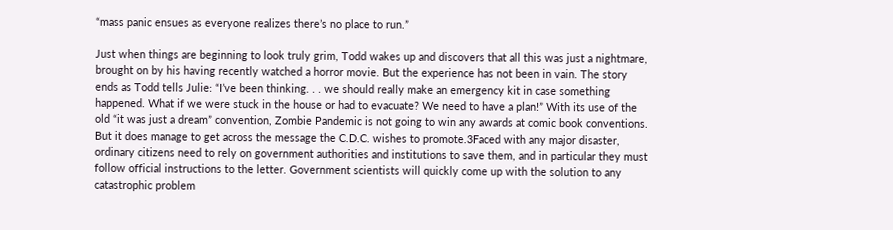“mass panic ensues as everyone realizes there’s no place to run.”

Just when things are beginning to look truly grim, Todd wakes up and discovers that all this was just a nightmare, brought on by his having recently watched a horror movie. But the experience has not been in vain. The story ends as Todd tells Julie: “I’ve been thinking. . . we should really make an emergency kit in case something happened. What if we were stuck in the house or had to evacuate? We need to have a plan!” With its use of the old “it was just a dream” convention, Zombie Pandemic is not going to win any awards at comic book conventions. But it does manage to get across the message the C.D.C. wishes to promote.3Faced with any major disaster, ordinary citizens need to rely on government authorities and institutions to save them, and in particular they must follow official instructions to the letter. Government scientists will quickly come up with the solution to any catastrophic problem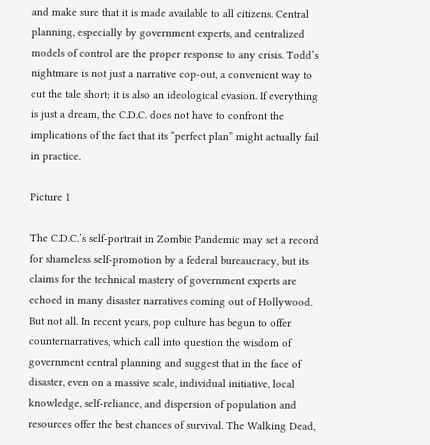and make sure that it is made available to all citizens. Central planning, especially by government experts, and centralized models of control are the proper response to any crisis. Todd’s nightmare is not just a narrative cop-out, a convenient way to cut the tale short; it is also an ideological evasion. If everything is just a dream, the C.D.C. does not have to confront the implications of the fact that its “perfect plan” might actually fail in practice.

Picture 1

The C.D.C.’s self-portrait in Zombie Pandemic may set a record for shameless self-promotion by a federal bureaucracy, but its claims for the technical mastery of government experts are echoed in many disaster narratives coming out of Hollywood. But not all. In recent years, pop culture has begun to offer counternarratives, which call into question the wisdom of government central planning and suggest that in the face of disaster, even on a massive scale, individual initiative, local knowledge, self-reliance, and dispersion of population and resources offer the best chances of survival. The Walking Dead,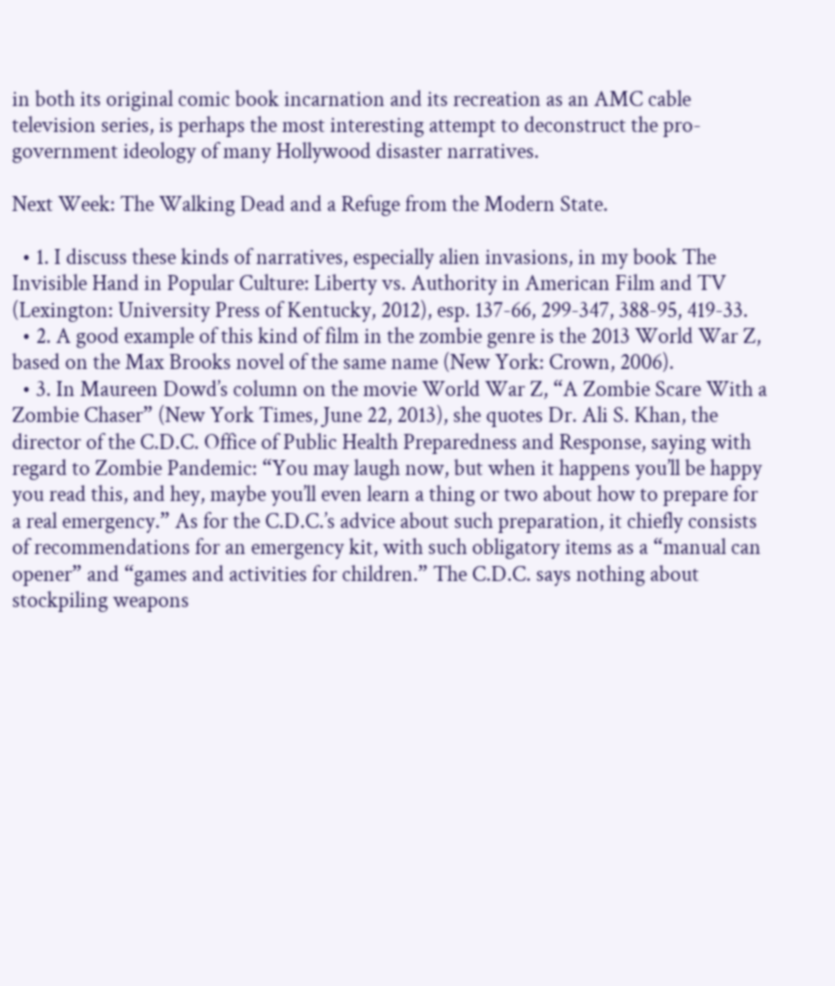in both its original comic book incarnation and its recreation as an AMC cable television series, is perhaps the most interesting attempt to deconstruct the pro-government ideology of many Hollywood disaster narratives.

Next Week: The Walking Dead and a Refuge from the Modern State.

  • 1. I discuss these kinds of narratives, especially alien invasions, in my book The Invisible Hand in Popular Culture: Liberty vs. Authority in American Film and TV (Lexington: University Press of Kentucky, 2012), esp. 137-66, 299-347, 388-95, 419-33.
  • 2. A good example of this kind of film in the zombie genre is the 2013 World War Z, based on the Max Brooks novel of the same name (New York: Crown, 2006).
  • 3. In Maureen Dowd’s column on the movie World War Z, “A Zombie Scare With a Zombie Chaser” (New York Times, June 22, 2013), she quotes Dr. Ali S. Khan, the director of the C.D.C. Office of Public Health Preparedness and Response, saying with regard to Zombie Pandemic: “You may laugh now, but when it happens you’ll be happy you read this, and hey, maybe you’ll even learn a thing or two about how to prepare for a real emergency.” As for the C.D.C.’s advice about such preparation, it chiefly consists of recommendations for an emergency kit, with such obligatory items as a “manual can opener” and “games and activities for children.” The C.D.C. says nothing about stockpiling weapons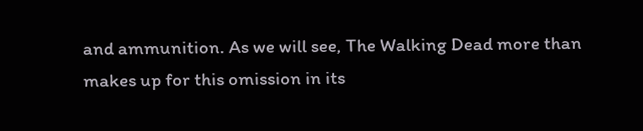and ammunition. As we will see, The Walking Dead more than makes up for this omission in its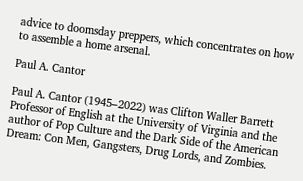advice to doomsday preppers, which concentrates on how to assemble a home arsenal.

Paul A. Cantor

Paul A. Cantor (1945–2022) was Clifton Waller Barrett Professor of English at the University of Virginia and the author of Pop Culture and the Dark Side of the American Dream: Con Men, Gangsters, Drug Lords, and Zombies.